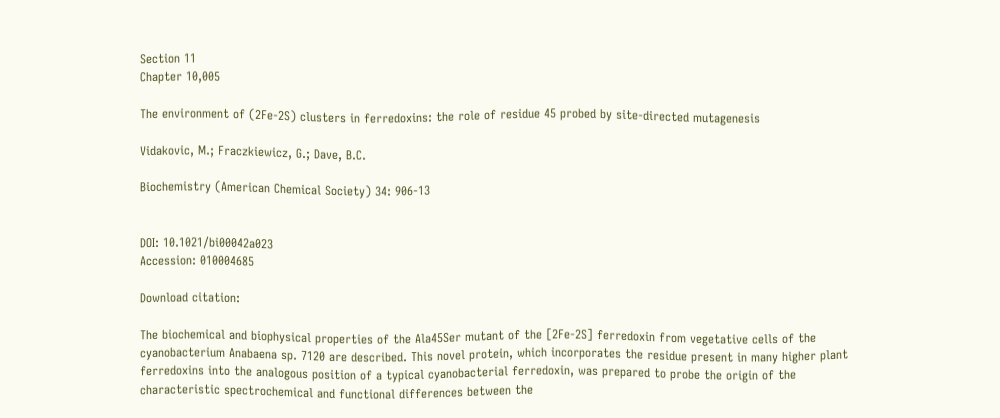Section 11
Chapter 10,005

The environment of (2Fe-2S) clusters in ferredoxins: the role of residue 45 probed by site-directed mutagenesis

Vidakovic, M.; Fraczkiewicz, G.; Dave, B.C.

Biochemistry (American Chemical Society) 34: 906-13


DOI: 10.1021/bi00042a023
Accession: 010004685

Download citation:

The biochemical and biophysical properties of the Ala45Ser mutant of the [2Fe-2S] ferredoxin from vegetative cells of the cyanobacterium Anabaena sp. 7120 are described. This novel protein, which incorporates the residue present in many higher plant ferredoxins into the analogous position of a typical cyanobacterial ferredoxin, was prepared to probe the origin of the characteristic spectrochemical and functional differences between the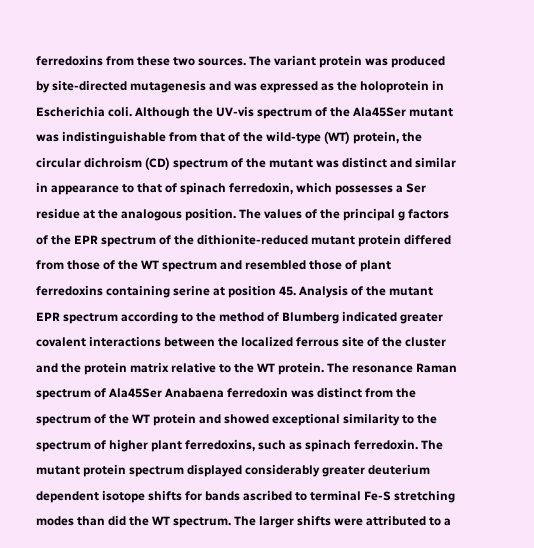ferredoxins from these two sources. The variant protein was produced by site-directed mutagenesis and was expressed as the holoprotein in Escherichia coli. Although the UV-vis spectrum of the Ala45Ser mutant was indistinguishable from that of the wild-type (WT) protein, the circular dichroism (CD) spectrum of the mutant was distinct and similar in appearance to that of spinach ferredoxin, which possesses a Ser residue at the analogous position. The values of the principal g factors of the EPR spectrum of the dithionite-reduced mutant protein differed from those of the WT spectrum and resembled those of plant ferredoxins containing serine at position 45. Analysis of the mutant EPR spectrum according to the method of Blumberg indicated greater covalent interactions between the localized ferrous site of the cluster and the protein matrix relative to the WT protein. The resonance Raman spectrum of Ala45Ser Anabaena ferredoxin was distinct from the spectrum of the WT protein and showed exceptional similarity to the spectrum of higher plant ferredoxins, such as spinach ferredoxin. The mutant protein spectrum displayed considerably greater deuterium dependent isotope shifts for bands ascribed to terminal Fe-S stretching modes than did the WT spectrum. The larger shifts were attributed to a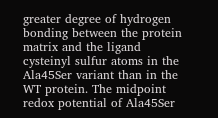greater degree of hydrogen bonding between the protein matrix and the ligand cysteinyl sulfur atoms in the Ala45Ser variant than in the WT protein. The midpoint redox potential of Ala45Ser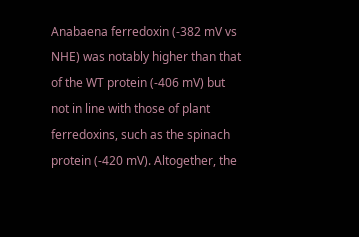Anabaena ferredoxin (-382 mV vs NHE) was notably higher than that of the WT protein (-406 mV) but not in line with those of plant ferredoxins, such as the spinach protein (-420 mV). Altogether, the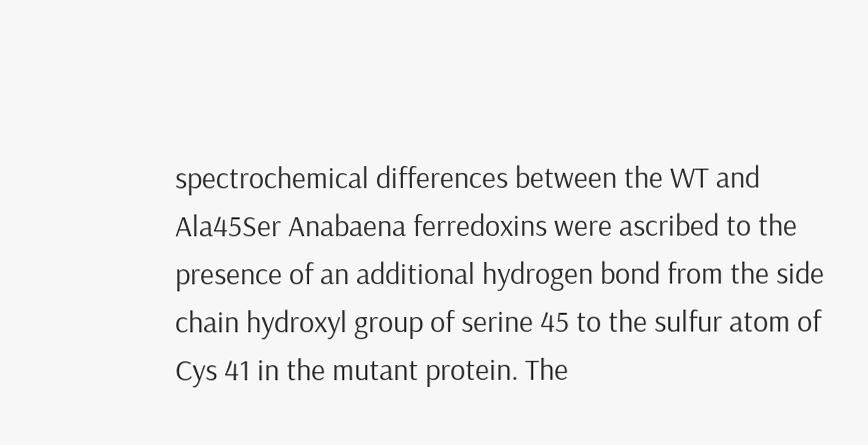spectrochemical differences between the WT and Ala45Ser Anabaena ferredoxins were ascribed to the presence of an additional hydrogen bond from the side chain hydroxyl group of serine 45 to the sulfur atom of Cys 41 in the mutant protein. The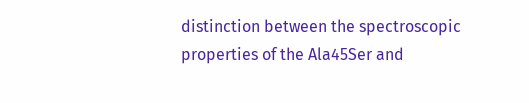distinction between the spectroscopic properties of the Ala45Ser and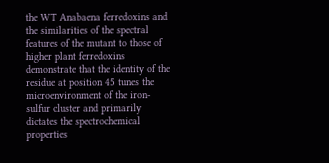the WT Anabaena ferredoxins and the similarities of the spectral features of the mutant to those of higher plant ferredoxins demonstrate that the identity of the residue at position 45 tunes the microenvironment of the iron-sulfur cluster and primarily dictates the spectrochemical properties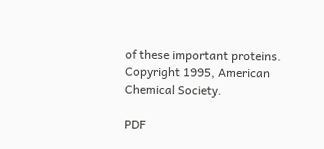of these important proteins. Copyright 1995, American Chemical Society.

PDF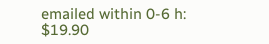emailed within 0-6 h: $19.90